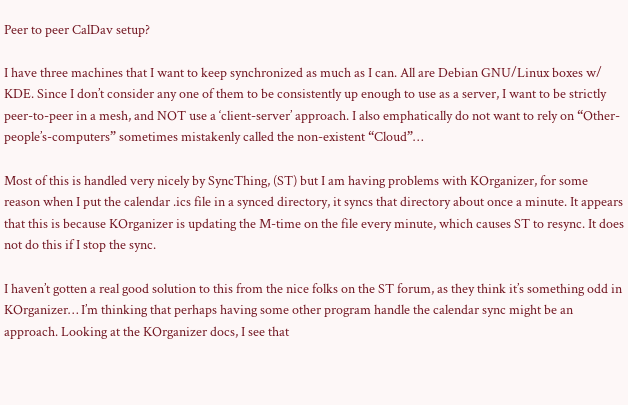Peer to peer CalDav setup?

I have three machines that I want to keep synchronized as much as I can. All are Debian GNU/Linux boxes w/ KDE. Since I don’t consider any one of them to be consistently up enough to use as a server, I want to be strictly peer-to-peer in a mesh, and NOT use a ‘client-server’ approach. I also emphatically do not want to rely on “Other-people’s-computers” sometimes mistakenly called the non-existent “Cloud”…

Most of this is handled very nicely by SyncThing, (ST) but I am having problems with KOrganizer, for some reason when I put the calendar .ics file in a synced directory, it syncs that directory about once a minute. It appears that this is because KOrganizer is updating the M-time on the file every minute, which causes ST to resync. It does not do this if I stop the sync.

I haven’t gotten a real good solution to this from the nice folks on the ST forum, as they think it’s something odd in KOrganizer… I’m thinking that perhaps having some other program handle the calendar sync might be an approach. Looking at the KOrganizer docs, I see that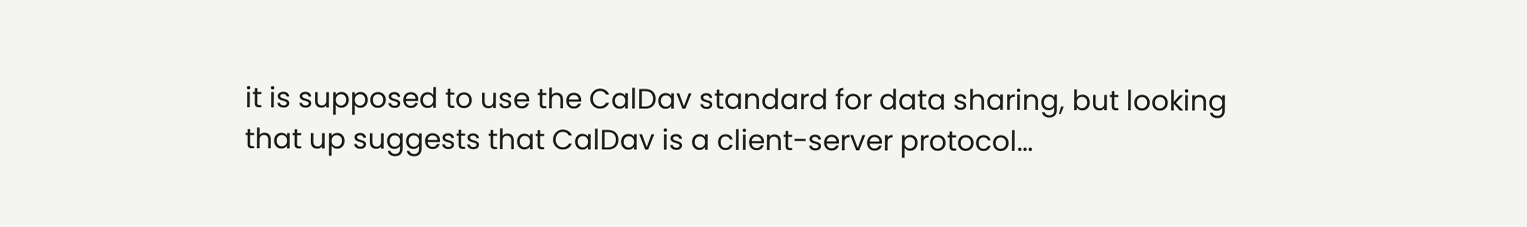it is supposed to use the CalDav standard for data sharing, but looking that up suggests that CalDav is a client-server protocol…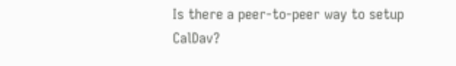Is there a peer-to-peer way to setup CalDav?